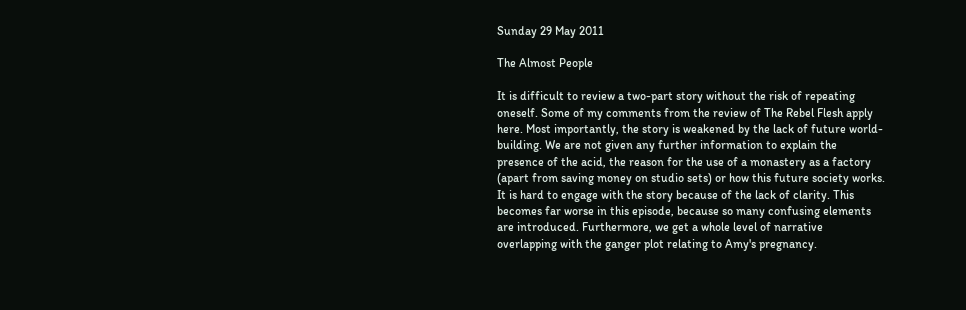Sunday 29 May 2011

The Almost People

It is difficult to review a two-part story without the risk of repeating oneself. Some of my comments from the review of The Rebel Flesh apply here. Most importantly, the story is weakened by the lack of future world-building. We are not given any further information to explain the presence of the acid, the reason for the use of a monastery as a factory (apart from saving money on studio sets) or how this future society works. It is hard to engage with the story because of the lack of clarity. This becomes far worse in this episode, because so many confusing elements are introduced. Furthermore, we get a whole level of narrative overlapping with the ganger plot relating to Amy's pregnancy.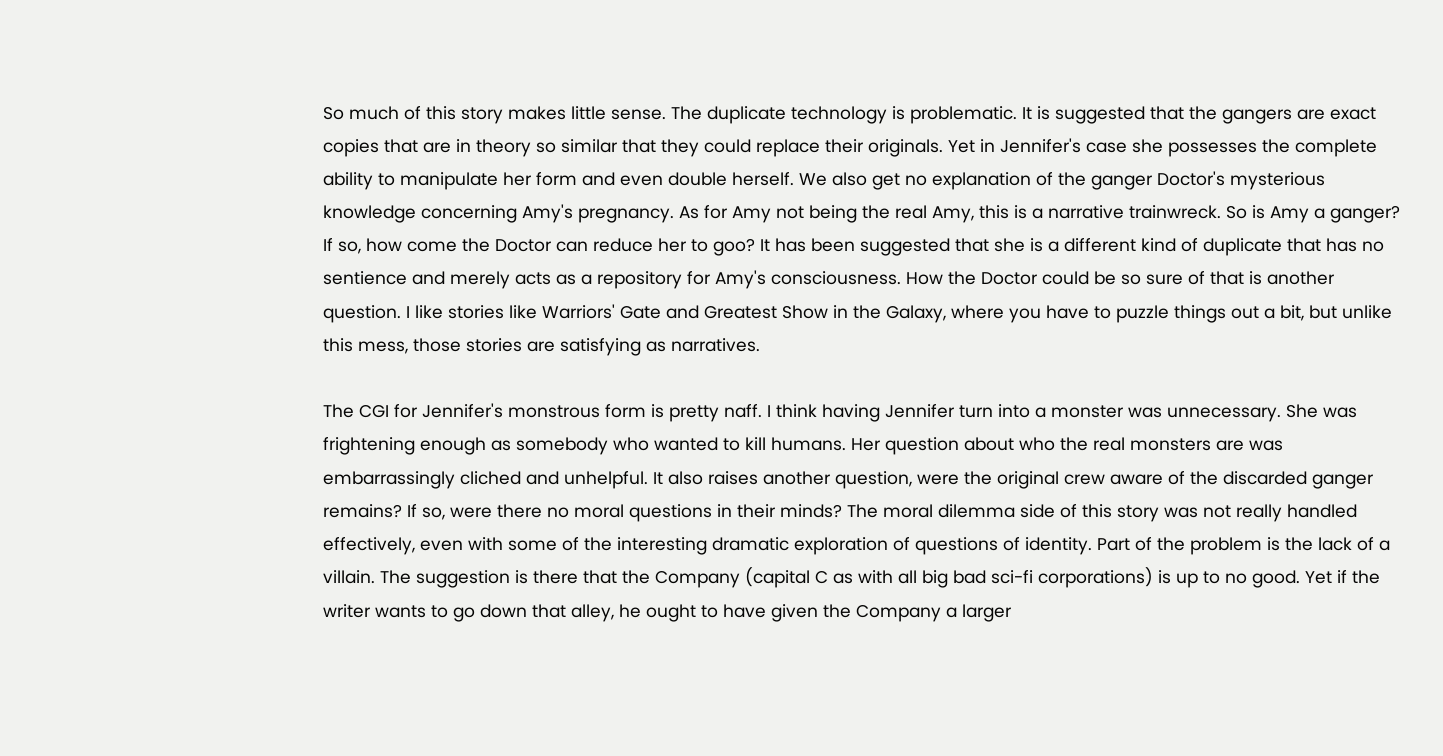So much of this story makes little sense. The duplicate technology is problematic. It is suggested that the gangers are exact copies that are in theory so similar that they could replace their originals. Yet in Jennifer's case she possesses the complete ability to manipulate her form and even double herself. We also get no explanation of the ganger Doctor's mysterious knowledge concerning Amy's pregnancy. As for Amy not being the real Amy, this is a narrative trainwreck. So is Amy a ganger? If so, how come the Doctor can reduce her to goo? It has been suggested that she is a different kind of duplicate that has no sentience and merely acts as a repository for Amy's consciousness. How the Doctor could be so sure of that is another question. I like stories like Warriors' Gate and Greatest Show in the Galaxy, where you have to puzzle things out a bit, but unlike this mess, those stories are satisfying as narratives.

The CGI for Jennifer's monstrous form is pretty naff. I think having Jennifer turn into a monster was unnecessary. She was frightening enough as somebody who wanted to kill humans. Her question about who the real monsters are was embarrassingly cliched and unhelpful. It also raises another question, were the original crew aware of the discarded ganger remains? If so, were there no moral questions in their minds? The moral dilemma side of this story was not really handled effectively, even with some of the interesting dramatic exploration of questions of identity. Part of the problem is the lack of a villain. The suggestion is there that the Company (capital C as with all big bad sci-fi corporations) is up to no good. Yet if the writer wants to go down that alley, he ought to have given the Company a larger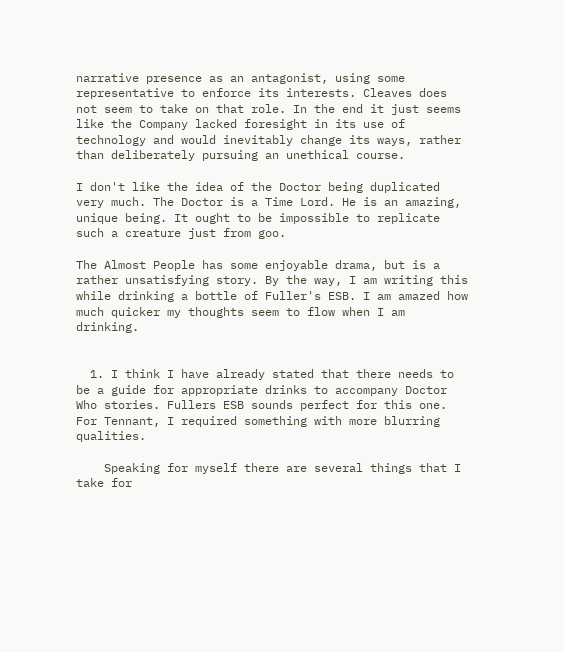narrative presence as an antagonist, using some representative to enforce its interests. Cleaves does not seem to take on that role. In the end it just seems like the Company lacked foresight in its use of technology and would inevitably change its ways, rather than deliberately pursuing an unethical course.

I don't like the idea of the Doctor being duplicated very much. The Doctor is a Time Lord. He is an amazing, unique being. It ought to be impossible to replicate such a creature just from goo.

The Almost People has some enjoyable drama, but is a rather unsatisfying story. By the way, I am writing this while drinking a bottle of Fuller's ESB. I am amazed how much quicker my thoughts seem to flow when I am drinking.


  1. I think I have already stated that there needs to be a guide for appropriate drinks to accompany Doctor Who stories. Fullers ESB sounds perfect for this one. For Tennant, I required something with more blurring qualities.

    Speaking for myself there are several things that I take for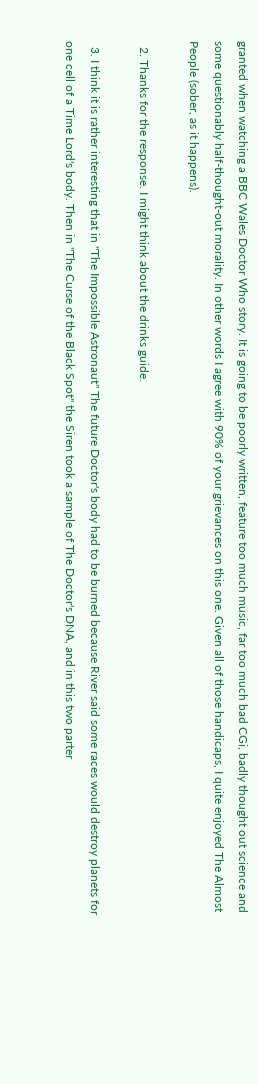granted when watching a BBC Wales Doctor Who story. It is going to be poorly written, feature too much music, far too much bad CGi, badly thought out science and some questionably half-thought-out morality. In other words I agree with 90% of your grievances on this one. Given all of those handicaps, I quite enjoyed The Almost People (sober, as it happens).

  2. Thanks for the response. I might think about the drinks guide.

  3. I think it is rather interesting that in "The Impossible Astronaut" The future Doctor's body had to be burned because River said some races would destroy planets for one cell of a Time Lord's body. Then in "The Curse of the Black Spot" the Siren took a sample of The Doctor's DNA, and in this two parter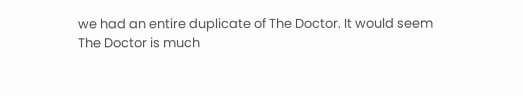we had an entire duplicate of The Doctor. It would seem The Doctor is much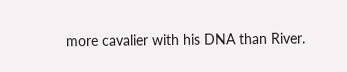more cavalier with his DNA than River.